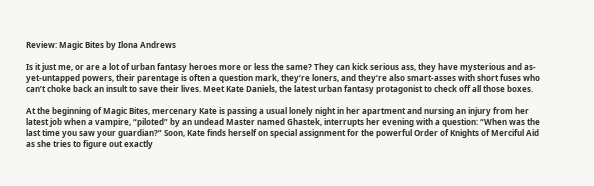Review: Magic Bites by Ilona Andrews

Is it just me, or are a lot of urban fantasy heroes more or less the same? They can kick serious ass, they have mysterious and as-yet-untapped powers, their parentage is often a question mark, they’re loners, and they’re also smart-asses with short fuses who can’t choke back an insult to save their lives. Meet Kate Daniels, the latest urban fantasy protagonist to check off all those boxes.

At the beginning of Magic Bites, mercenary Kate is passing a usual lonely night in her apartment and nursing an injury from her latest job when a vampire, “piloted” by an undead Master named Ghastek, interrupts her evening with a question: “When was the last time you saw your guardian?” Soon, Kate finds herself on special assignment for the powerful Order of Knights of Merciful Aid as she tries to figure out exactly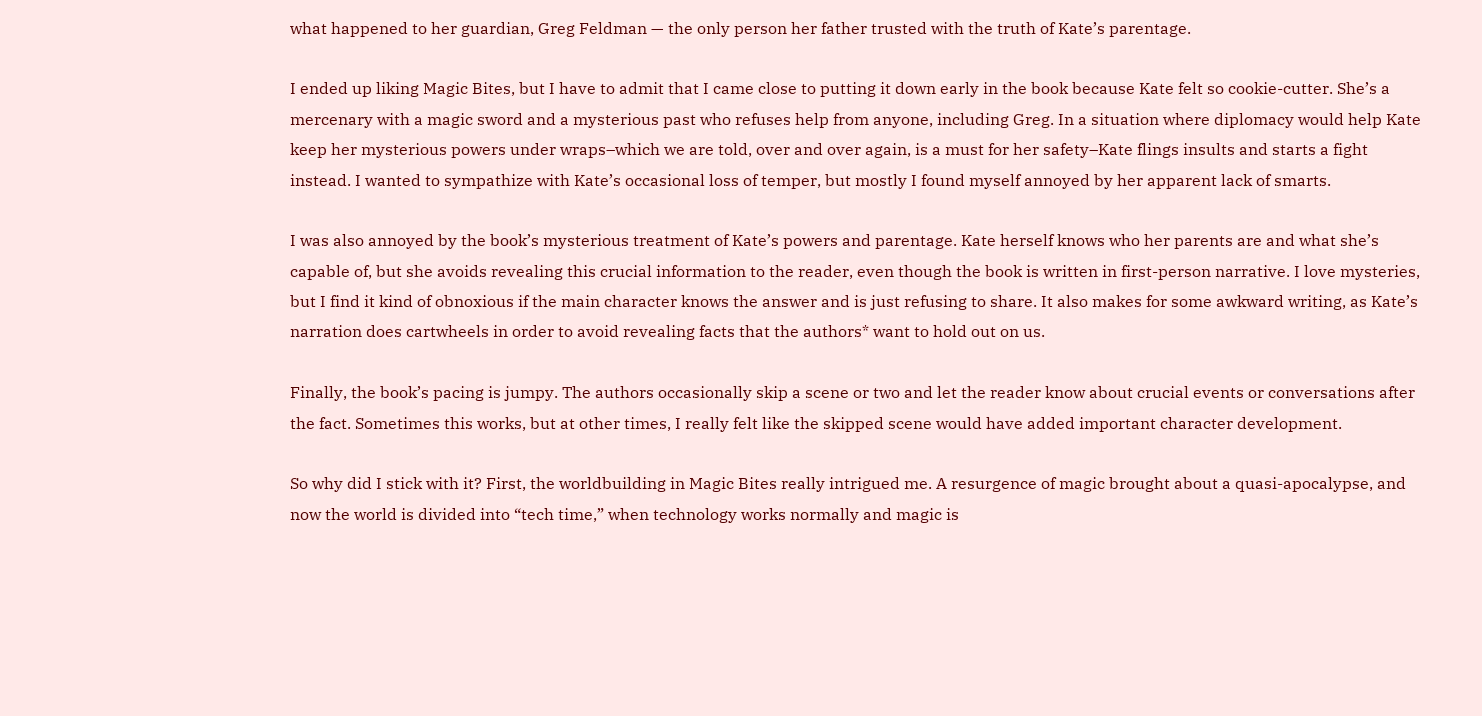what happened to her guardian, Greg Feldman — the only person her father trusted with the truth of Kate’s parentage.

I ended up liking Magic Bites, but I have to admit that I came close to putting it down early in the book because Kate felt so cookie-cutter. She’s a mercenary with a magic sword and a mysterious past who refuses help from anyone, including Greg. In a situation where diplomacy would help Kate keep her mysterious powers under wraps–which we are told, over and over again, is a must for her safety–Kate flings insults and starts a fight instead. I wanted to sympathize with Kate’s occasional loss of temper, but mostly I found myself annoyed by her apparent lack of smarts.

I was also annoyed by the book’s mysterious treatment of Kate’s powers and parentage. Kate herself knows who her parents are and what she’s capable of, but she avoids revealing this crucial information to the reader, even though the book is written in first-person narrative. I love mysteries, but I find it kind of obnoxious if the main character knows the answer and is just refusing to share. It also makes for some awkward writing, as Kate’s narration does cartwheels in order to avoid revealing facts that the authors* want to hold out on us.

Finally, the book’s pacing is jumpy. The authors occasionally skip a scene or two and let the reader know about crucial events or conversations after the fact. Sometimes this works, but at other times, I really felt like the skipped scene would have added important character development.

So why did I stick with it? First, the worldbuilding in Magic Bites really intrigued me. A resurgence of magic brought about a quasi-apocalypse, and now the world is divided into “tech time,” when technology works normally and magic is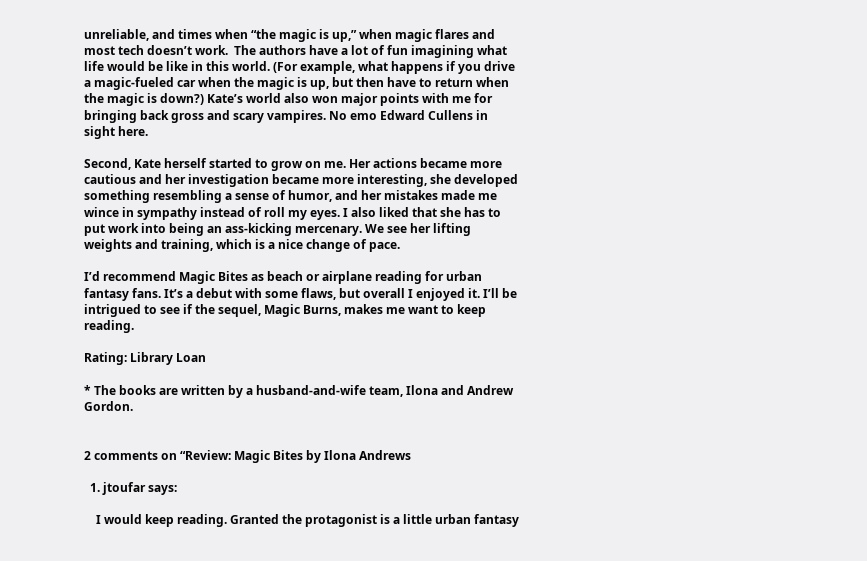unreliable, and times when “the magic is up,” when magic flares and most tech doesn’t work.  The authors have a lot of fun imagining what life would be like in this world. (For example, what happens if you drive a magic-fueled car when the magic is up, but then have to return when the magic is down?) Kate’s world also won major points with me for bringing back gross and scary vampires. No emo Edward Cullens in sight here.

Second, Kate herself started to grow on me. Her actions became more cautious and her investigation became more interesting, she developed something resembling a sense of humor, and her mistakes made me wince in sympathy instead of roll my eyes. I also liked that she has to put work into being an ass-kicking mercenary. We see her lifting weights and training, which is a nice change of pace.

I’d recommend Magic Bites as beach or airplane reading for urban fantasy fans. It’s a debut with some flaws, but overall I enjoyed it. I’ll be intrigued to see if the sequel, Magic Burns, makes me want to keep reading.

Rating: Library Loan

* The books are written by a husband-and-wife team, Ilona and Andrew Gordon.


2 comments on “Review: Magic Bites by Ilona Andrews

  1. jtoufar says:

    I would keep reading. Granted the protagonist is a little urban fantasy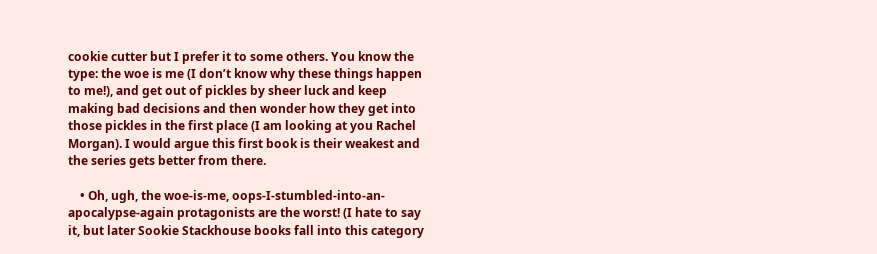cookie cutter but I prefer it to some others. You know the type: the woe is me (I don’t know why these things happen to me!), and get out of pickles by sheer luck and keep making bad decisions and then wonder how they get into those pickles in the first place (I am looking at you Rachel Morgan). I would argue this first book is their weakest and the series gets better from there.

    • Oh, ugh, the woe-is-me, oops-I-stumbled-into-an-apocalypse-again protagonists are the worst! (I hate to say it, but later Sookie Stackhouse books fall into this category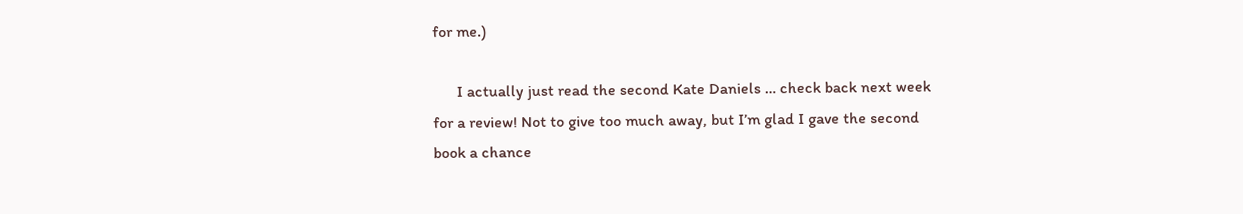for me.)

      I actually just read the second Kate Daniels … check back next week for a review! Not to give too much away, but I’m glad I gave the second book a chance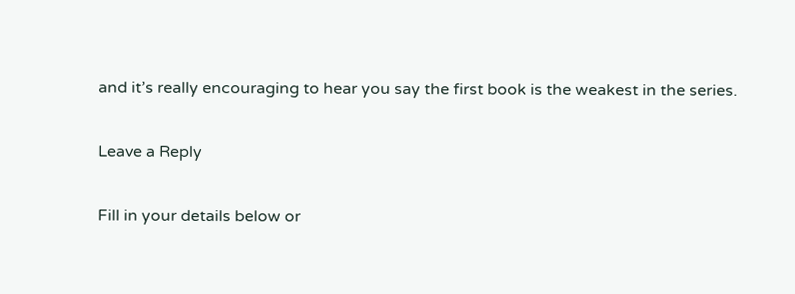and it’s really encouraging to hear you say the first book is the weakest in the series.

Leave a Reply

Fill in your details below or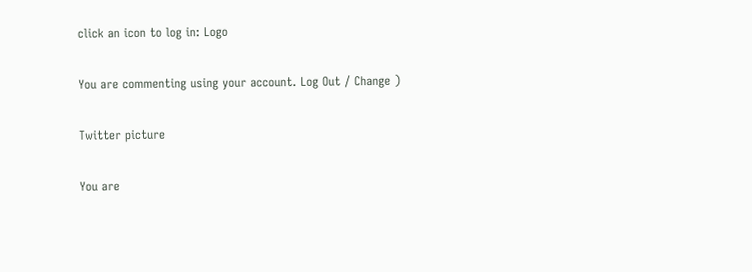click an icon to log in: Logo

You are commenting using your account. Log Out / Change )

Twitter picture

You are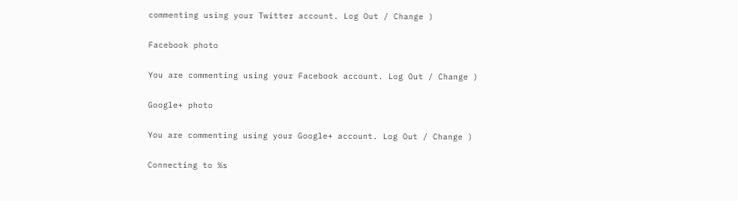commenting using your Twitter account. Log Out / Change )

Facebook photo

You are commenting using your Facebook account. Log Out / Change )

Google+ photo

You are commenting using your Google+ account. Log Out / Change )

Connecting to %s